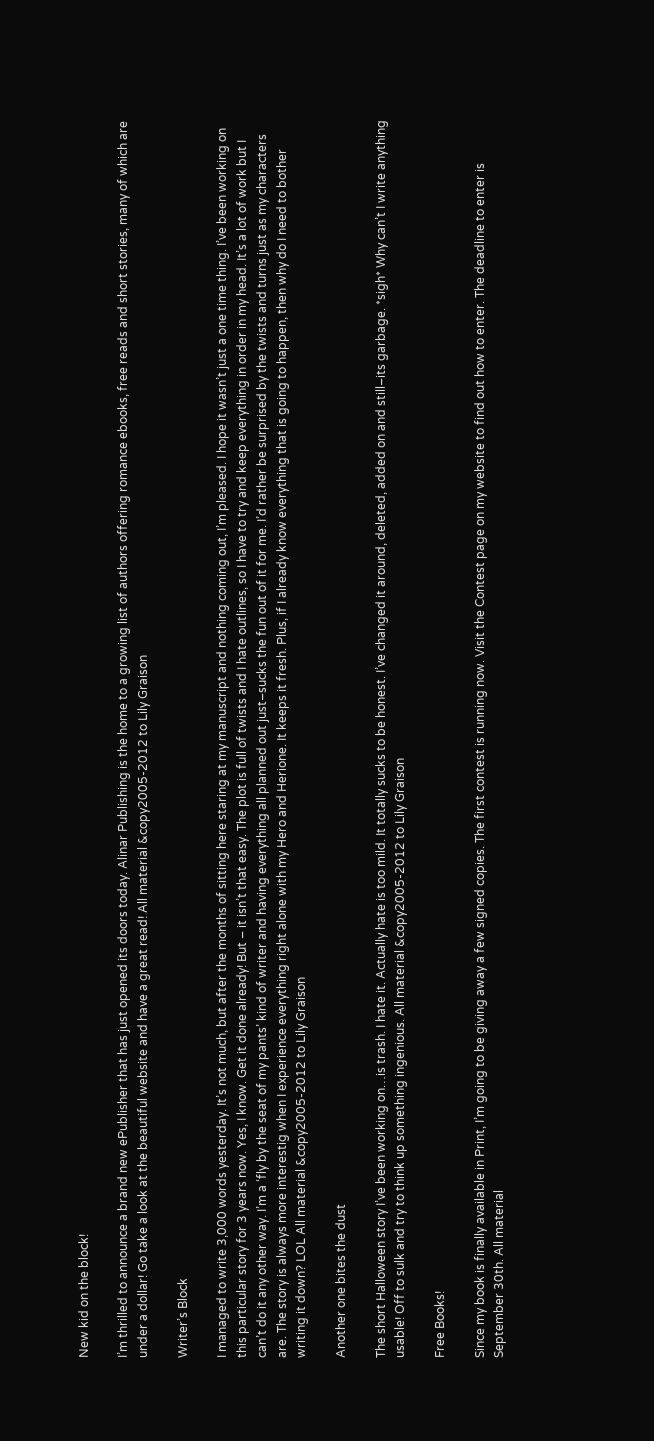New kid on the block!

I’m thrilled to announce a brand new ePublisher that has just opened its doors today. Alinar Publishing is the home to a growing list of authors offering romance ebooks, free reads and short stories, many of which are under a dollar! Go take a look at the beautiful website and have a great read! All material &copy2005-2012 to Lily Graison

Writer’s Block

I managed to write 3,000 words yesterday. It’s not much, but after the months of sitting here staring at my manuscript and nothing coming out, I’m pleased. I hope it wasn’t just a one time thing. I’ve been working on this particular story for 3 years now. Yes, I know. Get it done already! But – it isn’t that easy. The plot is full of twists and I hate outlines, so I have to try and keep everything in order in my head. It’s a lot of work but I can’t do it any other way. I’m a ‘fly by the seat of my pants’ kind of writer and having everything all planned out just–sucks the fun out of it for me. I’d rather be surprised by the twists and turns just as my characters are. The story is always more interestig when I experience everything right alone with my Hero and Herione. It keeps it fresh. Plus, if I already know everything that is going to happen, then why do I need to bother writing it down? LOL All material &copy2005-2012 to Lily Graison

Another one bites the dust

The short Halloween story I’ve been working on…is trash. I hate it. Actually hate is too mild. It totally sucks to be honest. I’ve changed it around, deleted, added on and still–its garbage. *sigh* Why can’t I write anything usable! Off to sulk and try to think up something ingenious. All material &copy2005-2012 to Lily Graison

Free Books!

Since my book is finally available in Print, I’m going to be giving away a few signed copies. The first contest is running now. Visit the Contest page on my website to find out how to enter. The deadline to enter is September 30th. All material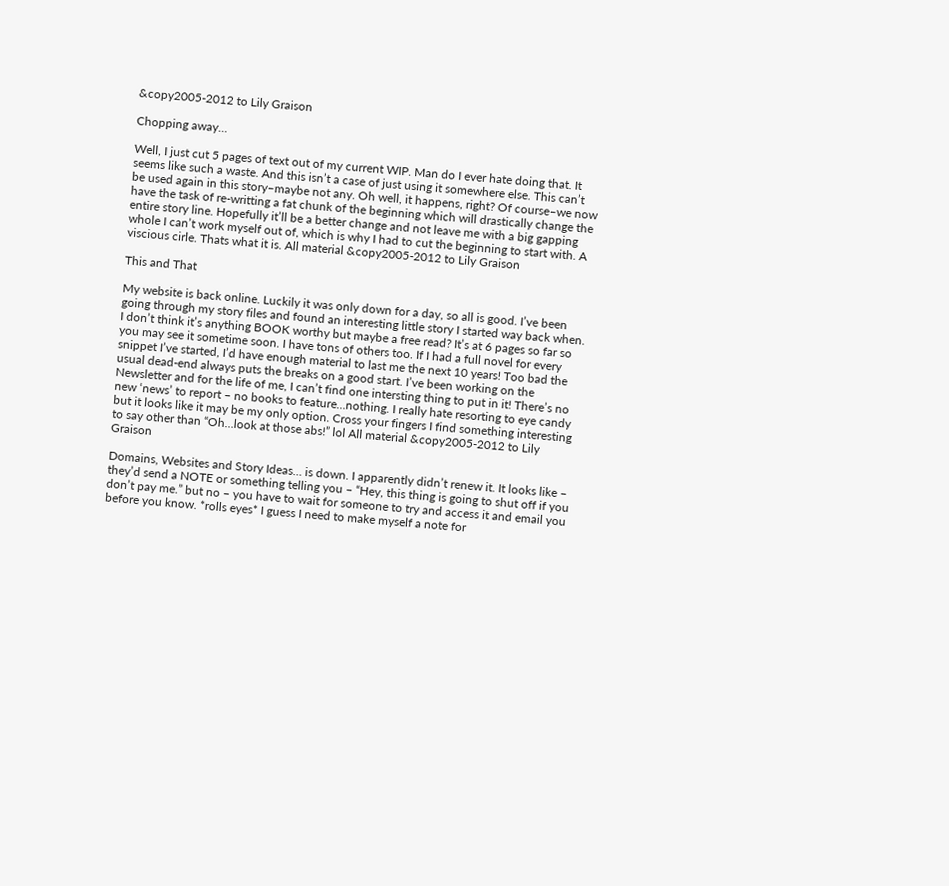&copy2005-2012 to Lily Graison

Chopping away…

Well, I just cut 5 pages of text out of my current WIP. Man do I ever hate doing that. It seems like such a waste. And this isn’t a case of just using it somewhere else. This can’t be used again in this story–maybe not any. Oh well, it happens, right? Of course–we now have the task of re-writting a fat chunk of the beginning which will drastically change the entire story line. Hopefully it’ll be a better change and not leave me with a big gapping whole I can’t work myself out of, which is why I had to cut the beginning to start with. A viscious cirle. Thats what it is. All material &copy2005-2012 to Lily Graison

This and That

My website is back online. Luckily it was only down for a day, so all is good. I’ve been going through my story files and found an interesting little story I started way back when. I don’t think it’s anything BOOK worthy but maybe a free read? It’s at 6 pages so far so you may see it sometime soon. I have tons of others too. If I had a full novel for every snippet I’ve started, I’d have enough material to last me the next 10 years! Too bad the usual dead-end always puts the breaks on a good start. I’ve been working on the Newsletter and for the life of me, I can’t find one intersting thing to put in it! There’s no new ‘news’ to report – no books to feature…nothing. I really hate resorting to eye candy but it looks like it may be my only option. Cross your fingers I find something interesting to say other than “Oh…look at those abs!” lol All material &copy2005-2012 to Lily Graison

Domains, Websites and Story Ideas… is down. I apparently didn’t renew it. It looks like – they’d send a NOTE or something telling you – “Hey, this thing is going to shut off if you don’t pay me.” but no – you have to wait for someone to try and access it and email you before you know. *rolls eyes* I guess I need to make myself a note for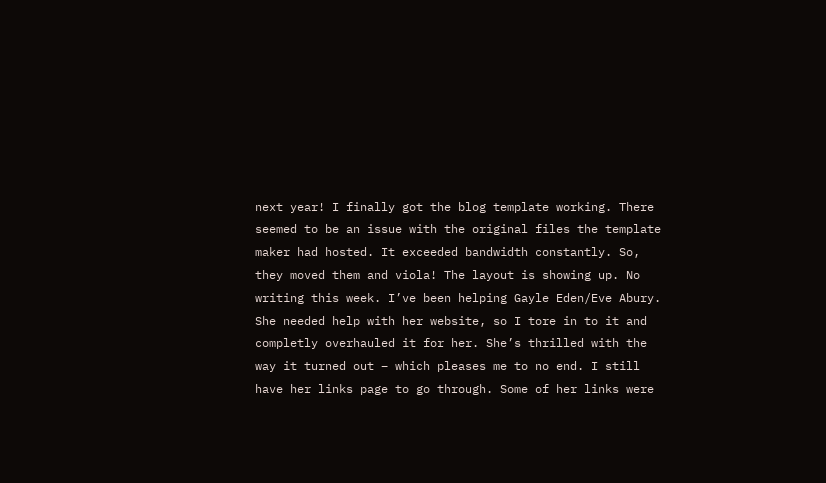next year! I finally got the blog template working. There seemed to be an issue with the original files the template maker had hosted. It exceeded bandwidth constantly. So, they moved them and viola! The layout is showing up. No writing this week. I’ve been helping Gayle Eden/Eve Abury. She needed help with her website, so I tore in to it and completly overhauled it for her. She’s thrilled with the way it turned out – which pleases me to no end. I still have her links page to go through. Some of her links were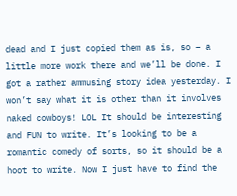dead and I just copied them as is, so – a little more work there and we’ll be done. I got a rather ammusing story idea yesterday. I won’t say what it is other than it involves naked cowboys! LOL It should be interesting and FUN to write. It’s looking to be a romantic comedy of sorts, so it should be a hoot to write. Now I just have to find the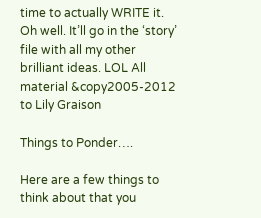time to actually WRITE it. Oh well. It’ll go in the ‘story’ file with all my other brilliant ideas. LOL All material &copy2005-2012 to Lily Graison

Things to Ponder….

Here are a few things to think about that you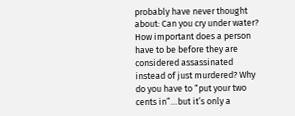probably have never thought about: Can you cry under water? How important does a person have to be before they are considered assassinated instead of just murdered? Why do you have to “put your two cents in”…but it’s only a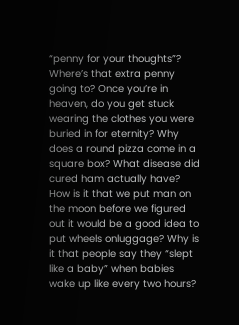“penny for your thoughts”? Where’s that extra penny going to? Once you’re in heaven, do you get stuck wearing the clothes you were buried in for eternity? Why does a round pizza come in a square box? What disease did cured ham actually have? How is it that we put man on the moon before we figured out it would be a good idea to put wheels onluggage? Why is it that people say they “slept like a baby” when babies wake up like every two hours?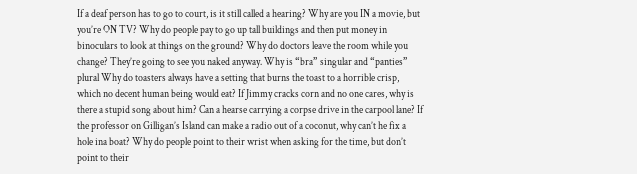If a deaf person has to go to court, is it still called a hearing? Why are you IN a movie, but you’re ON TV? Why do people pay to go up tall buildings and then put money in binoculars to look at things on the ground? Why do doctors leave the room while you change? They’re going to see you naked anyway. Why is “bra” singular and “panties” plural Why do toasters always have a setting that burns the toast to a horrible crisp, which no decent human being would eat? If Jimmy cracks corn and no one cares, why is there a stupid song about him? Can a hearse carrying a corpse drive in the carpool lane? If the professor on Gilligan’s Island can make a radio out of a coconut, why can’t he fix a hole ina boat? Why do people point to their wrist when asking for the time, but don’t point to their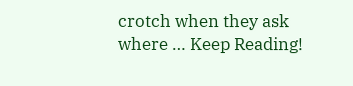crotch when they ask where … Keep Reading!